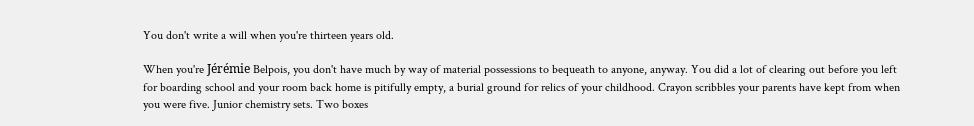You don't write a will when you're thirteen years old.

When you're Jérémie Belpois, you don't have much by way of material possessions to bequeath to anyone, anyway. You did a lot of clearing out before you left for boarding school and your room back home is pitifully empty, a burial ground for relics of your childhood. Crayon scribbles your parents have kept from when you were five. Junior chemistry sets. Two boxes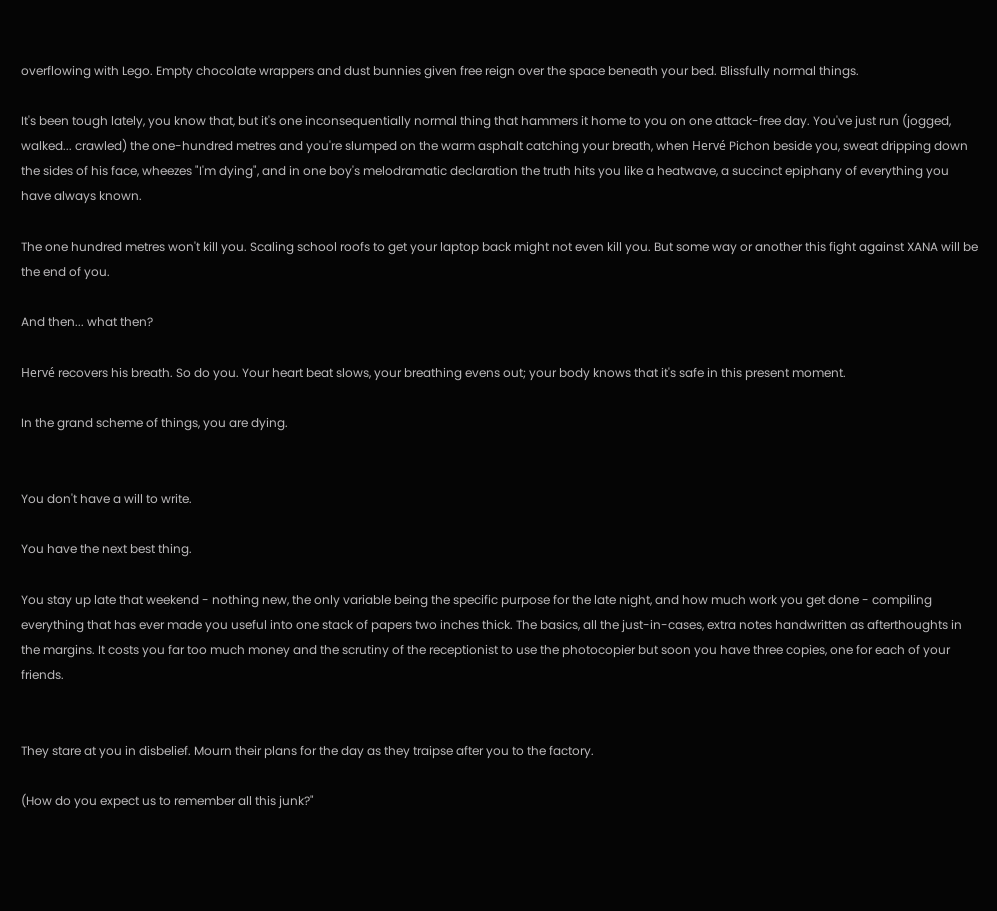overflowing with Lego. Empty chocolate wrappers and dust bunnies given free reign over the space beneath your bed. Blissfully normal things.

It's been tough lately, you know that, but it's one inconsequentially normal thing that hammers it home to you on one attack-free day. You've just run (jogged, walked... crawled) the one-hundred metres and you're slumped on the warm asphalt catching your breath, when Hervé Pichon beside you, sweat dripping down the sides of his face, wheezes "I'm dying", and in one boy's melodramatic declaration the truth hits you like a heatwave, a succinct epiphany of everything you have always known.

The one hundred metres won't kill you. Scaling school roofs to get your laptop back might not even kill you. But some way or another this fight against XANA will be the end of you.

And then... what then?

Hervé recovers his breath. So do you. Your heart beat slows, your breathing evens out; your body knows that it's safe in this present moment.

In the grand scheme of things, you are dying.


You don't have a will to write.

You have the next best thing.

You stay up late that weekend - nothing new, the only variable being the specific purpose for the late night, and how much work you get done - compiling everything that has ever made you useful into one stack of papers two inches thick. The basics, all the just-in-cases, extra notes handwritten as afterthoughts in the margins. It costs you far too much money and the scrutiny of the receptionist to use the photocopier but soon you have three copies, one for each of your friends.


They stare at you in disbelief. Mourn their plans for the day as they traipse after you to the factory.

(How do you expect us to remember all this junk?"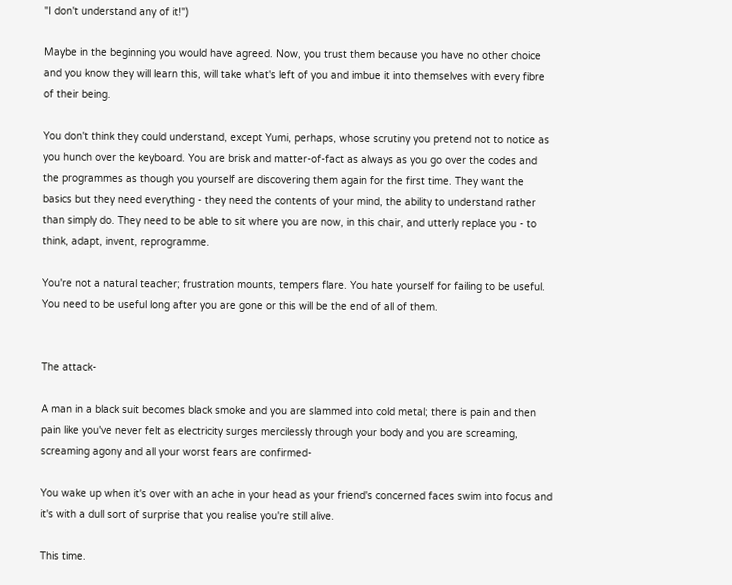"I don't understand any of it!")

Maybe in the beginning you would have agreed. Now, you trust them because you have no other choice and you know they will learn this, will take what's left of you and imbue it into themselves with every fibre of their being.

You don't think they could understand, except Yumi, perhaps, whose scrutiny you pretend not to notice as you hunch over the keyboard. You are brisk and matter-of-fact as always as you go over the codes and the programmes as though you yourself are discovering them again for the first time. They want the basics but they need everything - they need the contents of your mind, the ability to understand rather than simply do. They need to be able to sit where you are now, in this chair, and utterly replace you - to think, adapt, invent, reprogramme.

You're not a natural teacher; frustration mounts, tempers flare. You hate yourself for failing to be useful. You need to be useful long after you are gone or this will be the end of all of them.


The attack-

A man in a black suit becomes black smoke and you are slammed into cold metal; there is pain and then pain like you've never felt as electricity surges mercilessly through your body and you are screaming, screaming agony and all your worst fears are confirmed-

You wake up when it's over with an ache in your head as your friend's concerned faces swim into focus and it's with a dull sort of surprise that you realise you're still alive.

This time.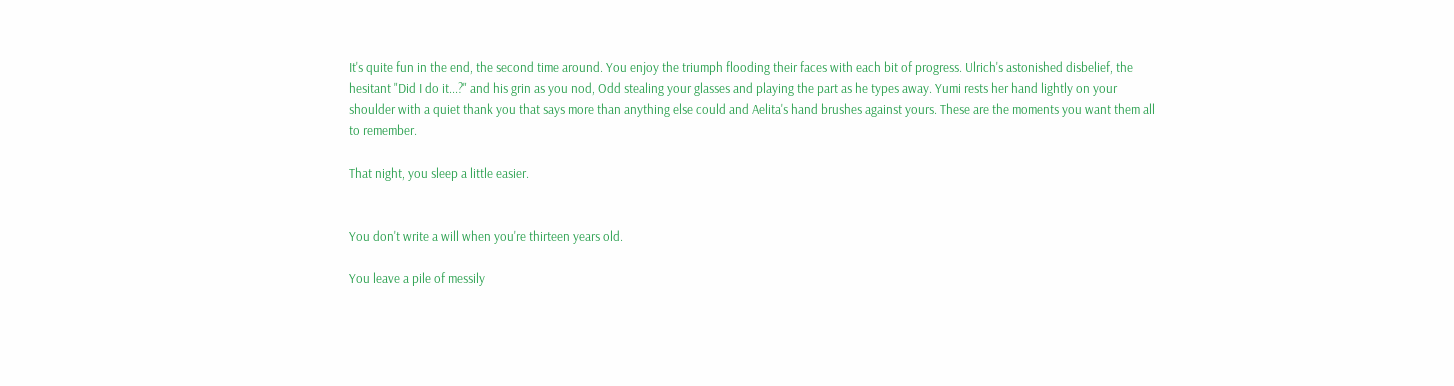It's quite fun in the end, the second time around. You enjoy the triumph flooding their faces with each bit of progress. Ulrich's astonished disbelief, the hesitant "Did I do it...?" and his grin as you nod, Odd stealing your glasses and playing the part as he types away. Yumi rests her hand lightly on your shoulder with a quiet thank you that says more than anything else could and Aelita's hand brushes against yours. These are the moments you want them all to remember.

That night, you sleep a little easier.


You don't write a will when you're thirteen years old.

You leave a pile of messily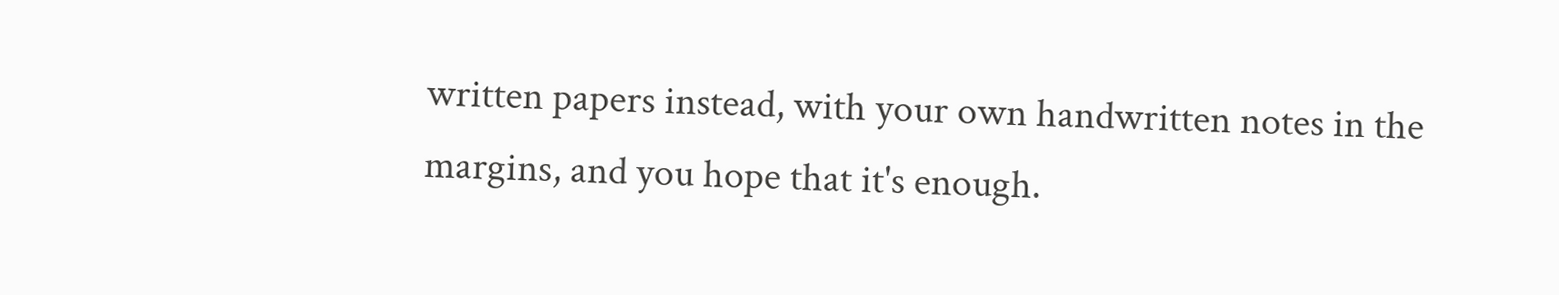written papers instead, with your own handwritten notes in the margins, and you hope that it's enough.